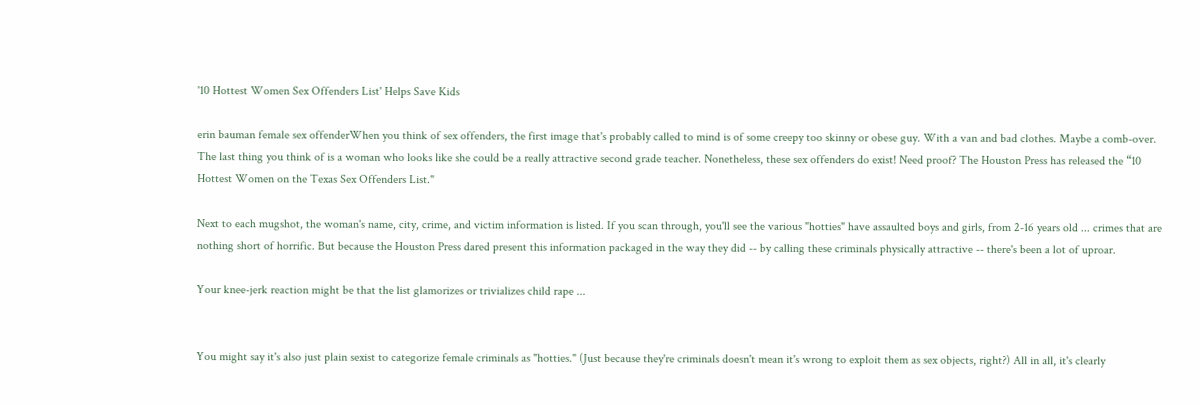'10 Hottest Women Sex Offenders List' Helps Save Kids

erin bauman female sex offenderWhen you think of sex offenders, the first image that's probably called to mind is of some creepy too skinny or obese guy. With a van and bad clothes. Maybe a comb-over. The last thing you think of is a woman who looks like she could be a really attractive second grade teacher. Nonetheless, these sex offenders do exist! Need proof? The Houston Press has released the “10 Hottest Women on the Texas Sex Offenders List."

Next to each mugshot, the woman's name, city, crime, and victim information is listed. If you scan through, you'll see the various "hotties" have assaulted boys and girls, from 2-16 years old ... crimes that are nothing short of horrific. But because the Houston Press dared present this information packaged in the way they did -- by calling these criminals physically attractive -- there's been a lot of uproar.

Your knee-jerk reaction might be that the list glamorizes or trivializes child rape ...


You might say it's also just plain sexist to categorize female criminals as "hotties." (Just because they're criminals doesn't mean it's wrong to exploit them as sex objects, right?) All in all, it's clearly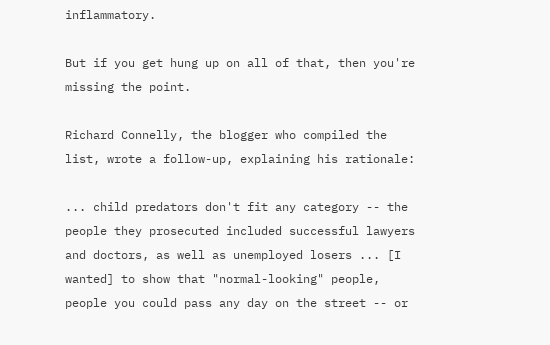inflammatory.

But if you get hung up on all of that, then you're missing the point.

Richard Connelly, the blogger who compiled the list, wrote a follow-up, explaining his rationale:

... child predators don't fit any category -- the people they prosecuted included successful lawyers and doctors, as well as unemployed losers ... [I wanted] to show that "normal-looking" people, people you could pass any day on the street -- or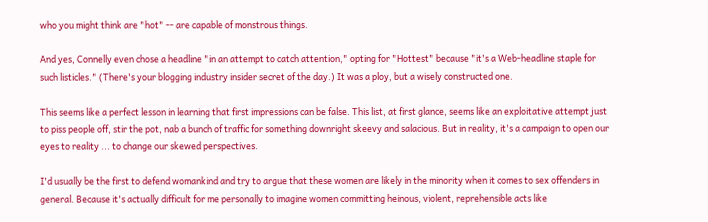who you might think are "hot" -- are capable of monstrous things.

And yes, Connelly even chose a headline "in an attempt to catch attention," opting for "Hottest" because "it's a Web-headline staple for such listicles." (There's your blogging industry insider secret of the day.) It was a ploy, but a wisely constructed one.

This seems like a perfect lesson in learning that first impressions can be false. This list, at first glance, seems like an exploitative attempt just to piss people off, stir the pot, nab a bunch of traffic for something downright skeevy and salacious. But in reality, it's a campaign to open our eyes to reality ... to change our skewed perspectives.

I'd usually be the first to defend womankind and try to argue that these women are likely in the minority when it comes to sex offenders in general. Because it's actually difficult for me personally to imagine women committing heinous, violent, reprehensible acts like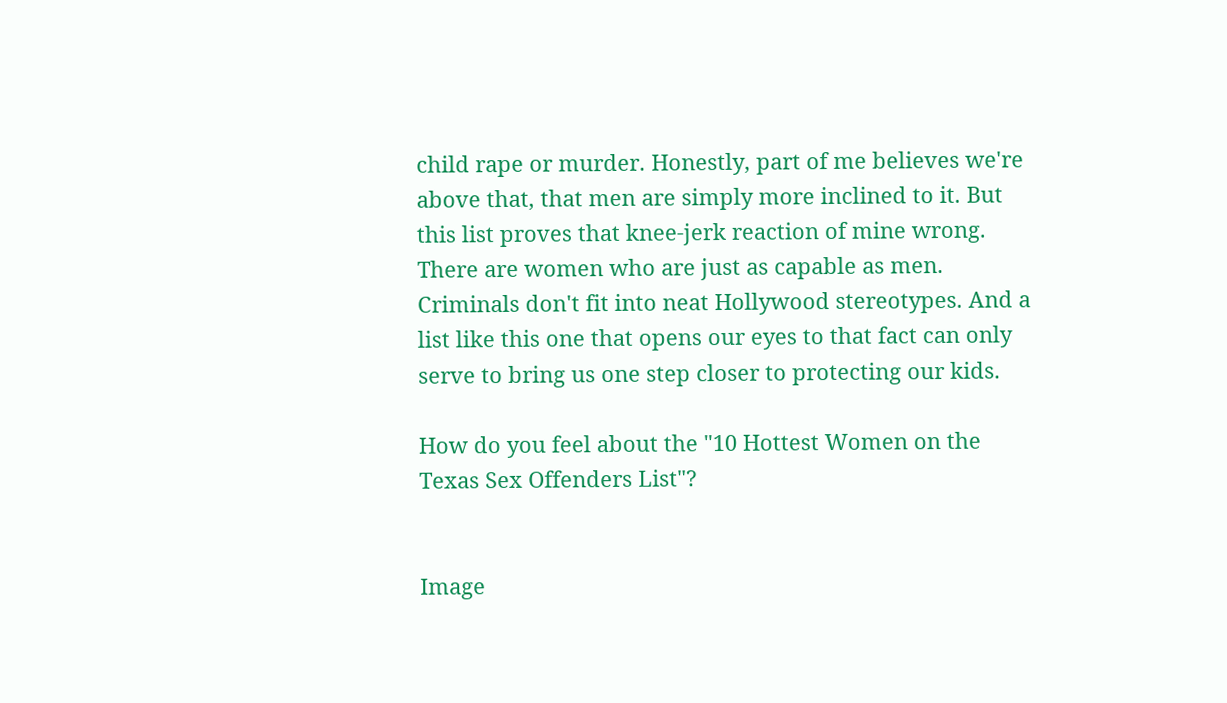child rape or murder. Honestly, part of me believes we're above that, that men are simply more inclined to it. But this list proves that knee-jerk reaction of mine wrong. There are women who are just as capable as men. Criminals don't fit into neat Hollywood stereotypes. And a list like this one that opens our eyes to that fact can only serve to bring us one step closer to protecting our kids.

How do you feel about the "10 Hottest Women on the Texas Sex Offenders List"?


Image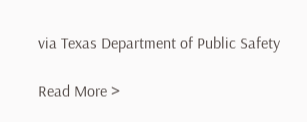via Texas Department of Public Safety

Read More >